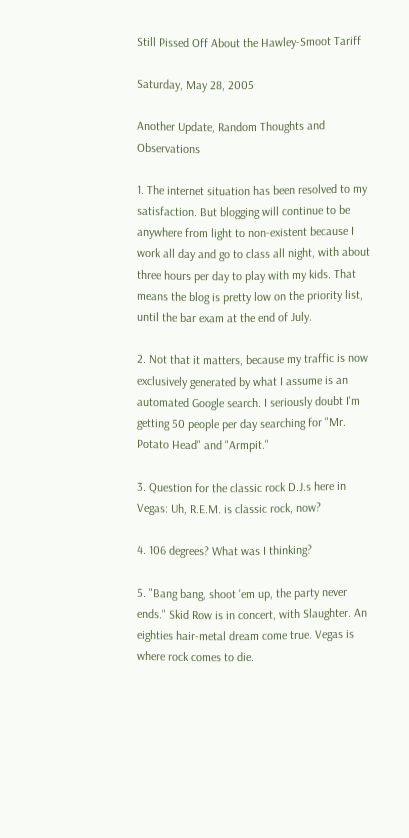Still Pissed Off About the Hawley-Smoot Tariff

Saturday, May 28, 2005

Another Update, Random Thoughts and Observations

1. The internet situation has been resolved to my satisfaction. But blogging will continue to be anywhere from light to non-existent because I work all day and go to class all night, with about three hours per day to play with my kids. That means the blog is pretty low on the priority list, until the bar exam at the end of July.

2. Not that it matters, because my traffic is now exclusively generated by what I assume is an automated Google search. I seriously doubt I'm getting 50 people per day searching for "Mr. Potato Head" and "Armpit."

3. Question for the classic rock D.J.s here in Vegas: Uh, R.E.M. is classic rock, now?

4. 106 degrees? What was I thinking?

5. "Bang bang, shoot 'em up, the party never ends." Skid Row is in concert, with Slaughter. An eighties hair-metal dream come true. Vegas is where rock comes to die.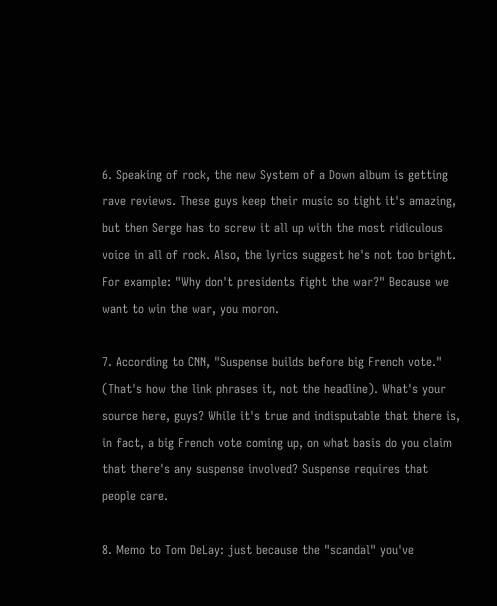6. Speaking of rock, the new System of a Down album is getting rave reviews. These guys keep their music so tight it's amazing, but then Serge has to screw it all up with the most ridiculous voice in all of rock. Also, the lyrics suggest he's not too bright. For example: "Why don't presidents fight the war?" Because we want to win the war, you moron.

7. According to CNN, "Suspense builds before big French vote." (That's how the link phrases it, not the headline). What's your source here, guys? While it's true and indisputable that there is, in fact, a big French vote coming up, on what basis do you claim that there's any suspense involved? Suspense requires that people care.

8. Memo to Tom DeLay: just because the "scandal" you've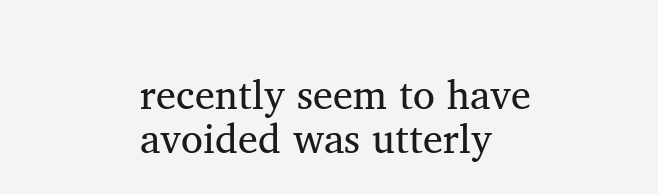recently seem to have avoided was utterly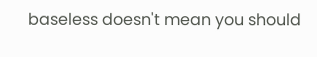baseless doesn't mean you should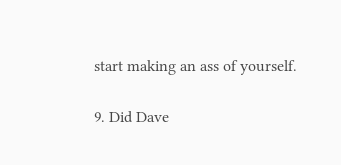start making an ass of yourself.

9. Did Dave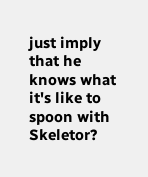just imply that he knows what it's like to spoon with Skeletor?